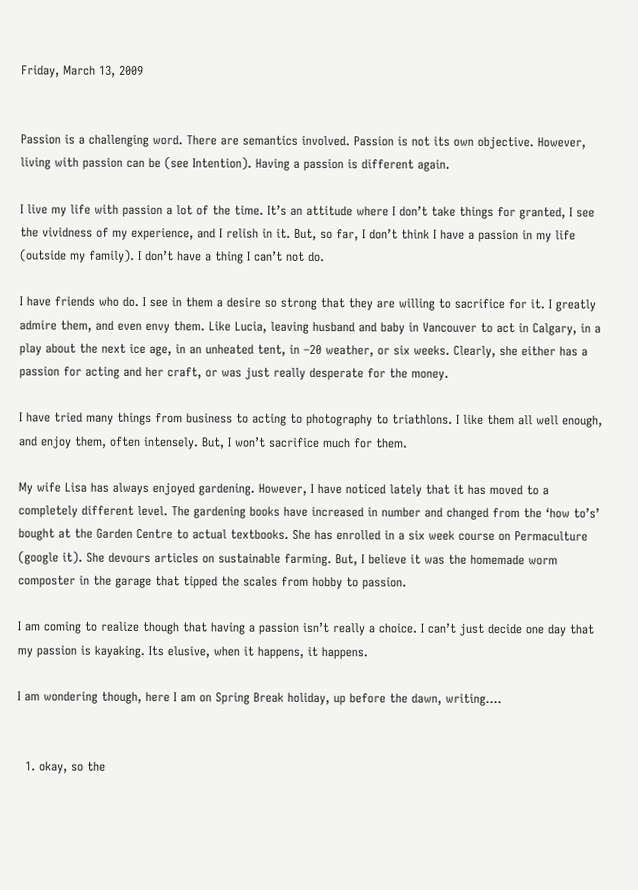Friday, March 13, 2009


Passion is a challenging word. There are semantics involved. Passion is not its own objective. However, living with passion can be (see Intention). Having a passion is different again.

I live my life with passion a lot of the time. It’s an attitude where I don’t take things for granted, I see the vividness of my experience, and I relish in it. But, so far, I don’t think I have a passion in my life (outside my family). I don’t have a thing I can’t not do.

I have friends who do. I see in them a desire so strong that they are willing to sacrifice for it. I greatly admire them, and even envy them. Like Lucia, leaving husband and baby in Vancouver to act in Calgary, in a play about the next ice age, in an unheated tent, in –20 weather, or six weeks. Clearly, she either has a passion for acting and her craft, or was just really desperate for the money.

I have tried many things from business to acting to photography to triathlons. I like them all well enough, and enjoy them, often intensely. But, I won’t sacrifice much for them.

My wife Lisa has always enjoyed gardening. However, I have noticed lately that it has moved to a completely different level. The gardening books have increased in number and changed from the ‘how to’s’ bought at the Garden Centre to actual textbooks. She has enrolled in a six week course on Permaculture (google it). She devours articles on sustainable farming. But, I believe it was the homemade worm composter in the garage that tipped the scales from hobby to passion.

I am coming to realize though that having a passion isn’t really a choice. I can’t just decide one day that my passion is kayaking. Its elusive, when it happens, it happens.

I am wondering though, here I am on Spring Break holiday, up before the dawn, writing....


  1. okay, so the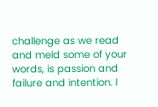challenge as we read and meld some of your words, is passion and failure and intention. I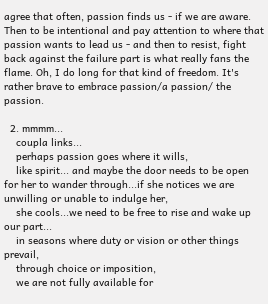agree that often, passion finds us - if we are aware. Then to be intentional and pay attention to where that passion wants to lead us - and then to resist, fight back against the failure part is what really fans the flame. Oh, I do long for that kind of freedom. It's rather brave to embrace passion/a passion/ the passion.

  2. mmmm...
    coupla links...
    perhaps passion goes where it wills,
    like spirit... and maybe the door needs to be open for her to wander through...if she notices we are unwilling or unable to indulge her,
    she cools...we need to be free to rise and wake up our part...
    in seasons where duty or vision or other things prevail,
    through choice or imposition,
    we are not fully available for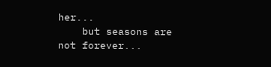her...
    but seasons are not forever...